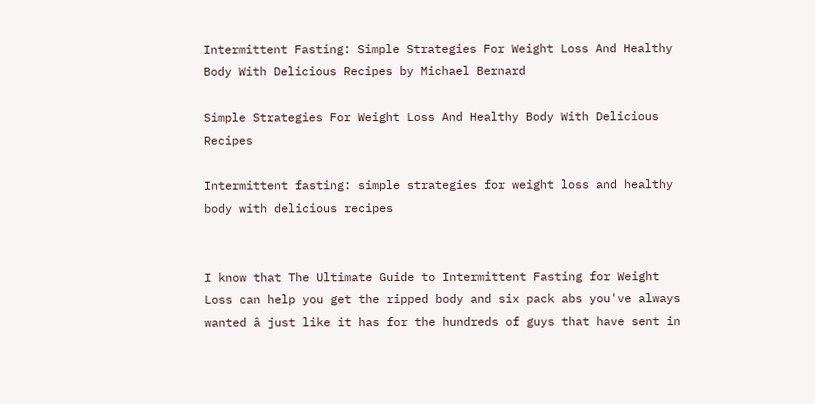Intermittent Fasting: Simple Strategies For Weight Loss And Healthy Body With Delicious Recipes by Michael Bernard

Simple Strategies For Weight Loss And Healthy Body With Delicious Recipes

Intermittent fasting: simple strategies for weight loss and healthy body with delicious recipes


I know that The Ultimate Guide to Intermittent Fasting for Weight Loss can help you get the ripped body and six pack abs you've always wanted â just like it has for the hundreds of guys that have sent in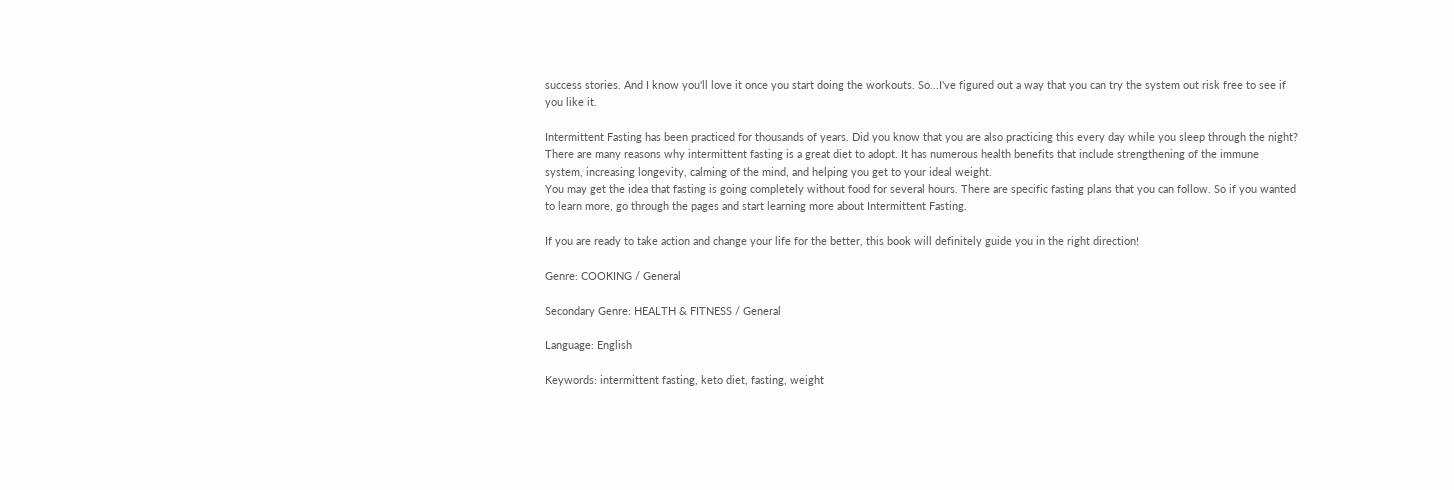success stories. And I know you'll love it once you start doing the workouts. So...I've figured out a way that you can try the system out risk free to see if you like it.

Intermittent Fasting has been practiced for thousands of years. Did you know that you are also practicing this every day while you sleep through the night? There are many reasons why intermittent fasting is a great diet to adopt. It has numerous health benefits that include strengthening of the immune system, increasing longevity, calming of the mind, and helping you get to your ideal weight.
You may get the idea that fasting is going completely without food for several hours. There are specific fasting plans that you can follow. So if you wanted to learn more, go through the pages and start learning more about Intermittent Fasting.

If you are ready to take action and change your life for the better, this book will definitely guide you in the right direction!

Genre: COOKING / General

Secondary Genre: HEALTH & FITNESS / General

Language: English

Keywords: intermittent fasting, keto diet, fasting, weight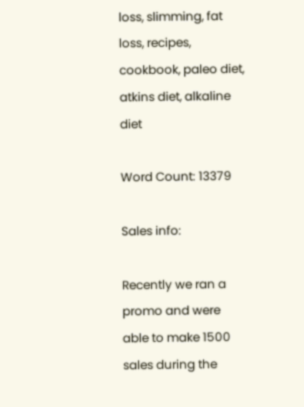loss, slimming, fat loss, recipes, cookbook, paleo diet, atkins diet, alkaline diet

Word Count: 13379

Sales info:

Recently we ran a promo and were able to make 1500 sales during the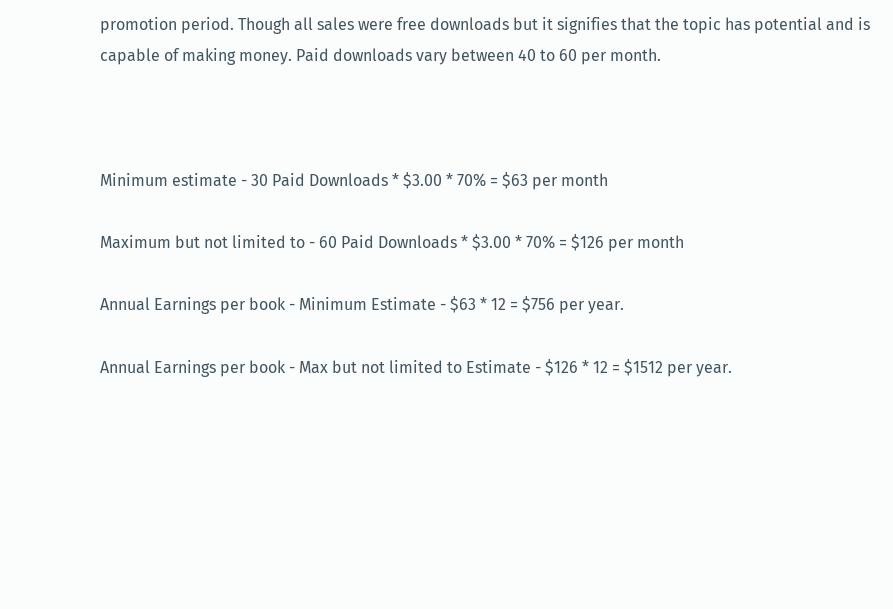promotion period. Though all sales were free downloads but it signifies that the topic has potential and is capable of making money. Paid downloads vary between 40 to 60 per month.



Minimum estimate - 30 Paid Downloads * $3.00 * 70% = $63 per month

Maximum but not limited to - 60 Paid Downloads * $3.00 * 70% = $126 per month

Annual Earnings per book - Minimum Estimate - $63 * 12 = $756 per year.

Annual Earnings per book - Max but not limited to Estimate - $126 * 12 = $1512 per year.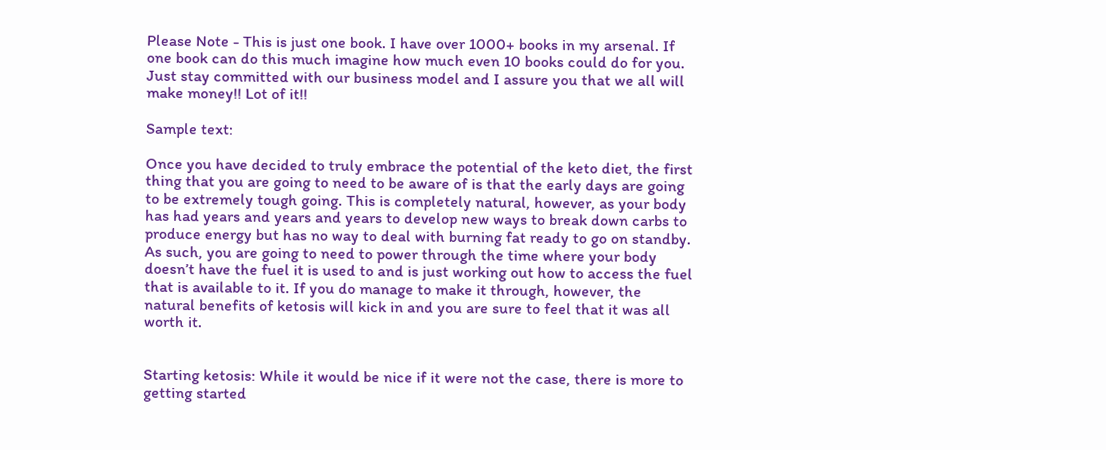Please Note - This is just one book. I have over 1000+ books in my arsenal. If one book can do this much imagine how much even 10 books could do for you. Just stay committed with our business model and I assure you that we all will make money!! Lot of it!!

Sample text:

Once you have decided to truly embrace the potential of the keto diet, the first thing that you are going to need to be aware of is that the early days are going to be extremely tough going. This is completely natural, however, as your body has had years and years and years to develop new ways to break down carbs to produce energy but has no way to deal with burning fat ready to go on standby. As such, you are going to need to power through the time where your body doesn’t have the fuel it is used to and is just working out how to access the fuel that is available to it. If you do manage to make it through, however, the natural benefits of ketosis will kick in and you are sure to feel that it was all worth it.


Starting ketosis: While it would be nice if it were not the case, there is more to getting started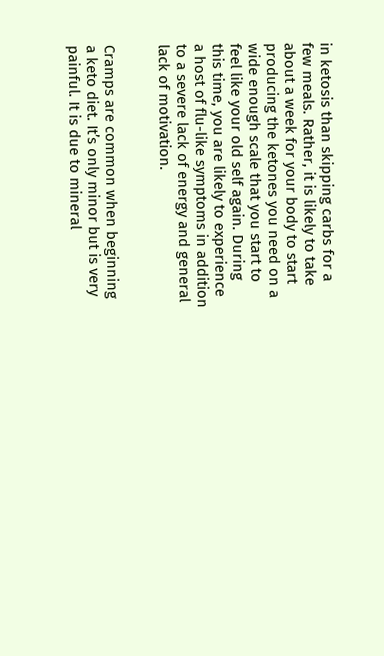in ketosis than skipping carbs for a few meals. Rather, it is likely to take about a week for your body to start producing the ketones you need on a wide enough scale that you start to feel like your old self again. During this time, you are likely to experience a host of flu-like symptoms in addition to a severe lack of energy and general lack of motivation.


Cramps are common when beginning a keto diet. It’s only minor but is very painful. It is due to mineral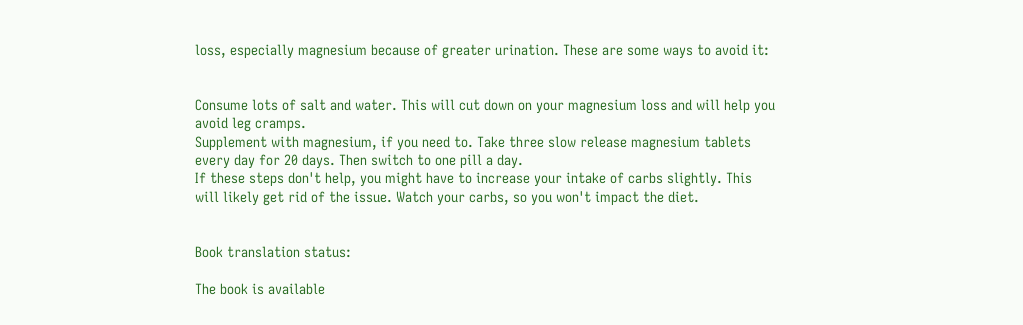loss, especially magnesium because of greater urination. These are some ways to avoid it:


Consume lots of salt and water. This will cut down on your magnesium loss and will help you avoid leg cramps.
Supplement with magnesium, if you need to. Take three slow release magnesium tablets every day for 20 days. Then switch to one pill a day.
If these steps don't help, you might have to increase your intake of carbs slightly. This will likely get rid of the issue. Watch your carbs, so you won't impact the diet.


Book translation status:

The book is available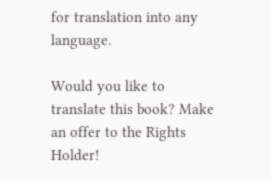for translation into any language.

Would you like to translate this book? Make an offer to the Rights Holder!